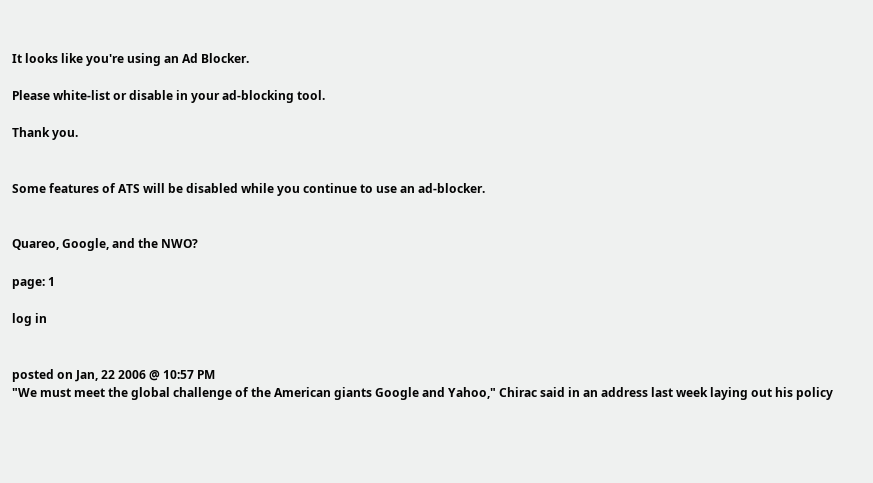It looks like you're using an Ad Blocker.

Please white-list or disable in your ad-blocking tool.

Thank you.


Some features of ATS will be disabled while you continue to use an ad-blocker.


Quareo, Google, and the NWO?

page: 1

log in


posted on Jan, 22 2006 @ 10:57 PM
"We must meet the global challenge of the American giants Google and Yahoo," Chirac said in an address last week laying out his policy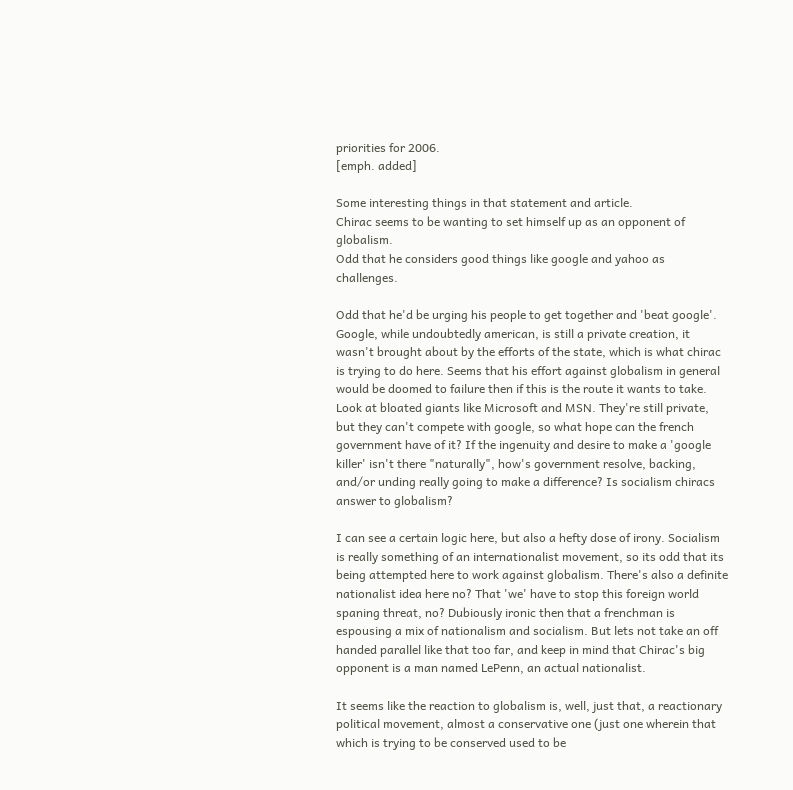priorities for 2006.
[emph. added]

Some interesting things in that statement and article.
Chirac seems to be wanting to set himself up as an opponent of globalism.
Odd that he considers good things like google and yahoo as challenges.

Odd that he'd be urging his people to get together and 'beat google'. Google, while undoubtedly american, is still a private creation, it wasn't brought about by the efforts of the state, which is what chirac is trying to do here. Seems that his effort against globalism in general would be doomed to failure then if this is the route it wants to take. Look at bloated giants like Microsoft and MSN. They're still private, but they can't compete with google, so what hope can the french government have of it? If the ingenuity and desire to make a 'google killer' isn't there "naturally", how's government resolve, backing, and/or unding really going to make a difference? Is socialism chiracs answer to globalism?

I can see a certain logic here, but also a hefty dose of irony. Socialism is really something of an internationalist movement, so its odd that its being attempted here to work against globalism. There's also a definite nationalist idea here no? That 'we' have to stop this foreign world spaning threat, no? Dubiously ironic then that a frenchman is espousing a mix of nationalism and socialism. But lets not take an off handed parallel like that too far, and keep in mind that Chirac's big opponent is a man named LePenn, an actual nationalist.

It seems like the reaction to globalism is, well, just that, a reactionary political movement, almost a conservative one (just one wherein that which is trying to be conserved used to be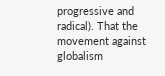progressive and radical). That the movement against globalism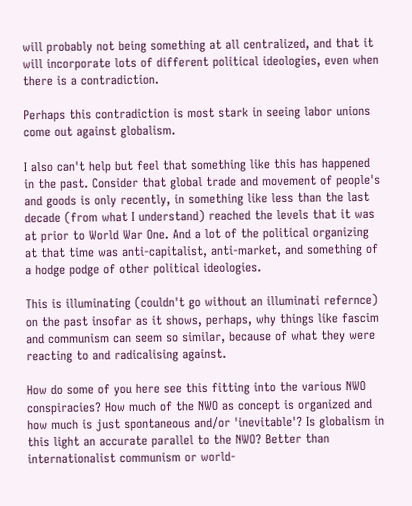will probably not being something at all centralized, and that it will incorporate lots of different political ideologies, even when there is a contradiction.

Perhaps this contradiction is most stark in seeing labor unions come out against globalism.

I also can't help but feel that something like this has happened in the past. Consider that global trade and movement of people's and goods is only recently, in something like less than the last decade (from what I understand) reached the levels that it was at prior to World War One. And a lot of the political organizing at that time was anti-capitalist, anti-market, and something of a hodge podge of other political ideologies.

This is illuminating (couldn't go without an illuminati refernce) on the past insofar as it shows, perhaps, why things like fascim and communism can seem so similar, because of what they were reacting to and radicalising against.

How do some of you here see this fitting into the various NWO conspiracies? How much of the NWO as concept is organized and how much is just spontaneous and/or 'inevitable'? Is globalism in this light an accurate parallel to the NWO? Better than internationalist communism or world-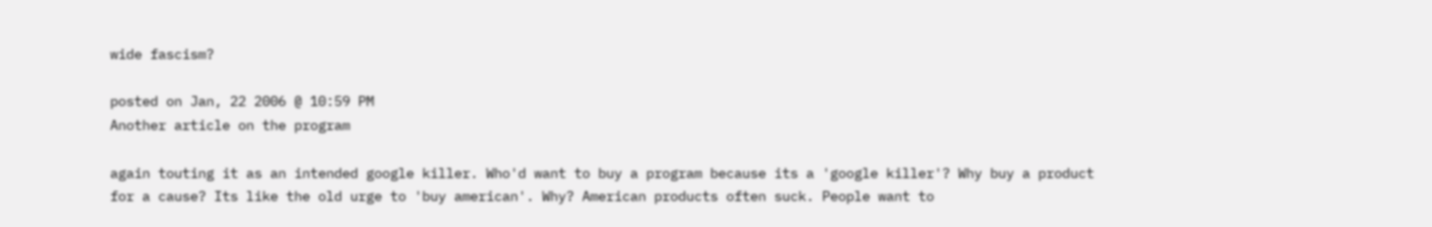wide fascism?

posted on Jan, 22 2006 @ 10:59 PM
Another article on the program

again touting it as an intended google killer. Who'd want to buy a program because its a 'google killer'? Why buy a product for a cause? Its like the old urge to 'buy american'. Why? American products often suck. People want to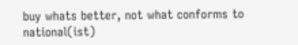buy whats better, not what conforms to national(ist)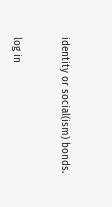identity or social(ism) bonds.


log in